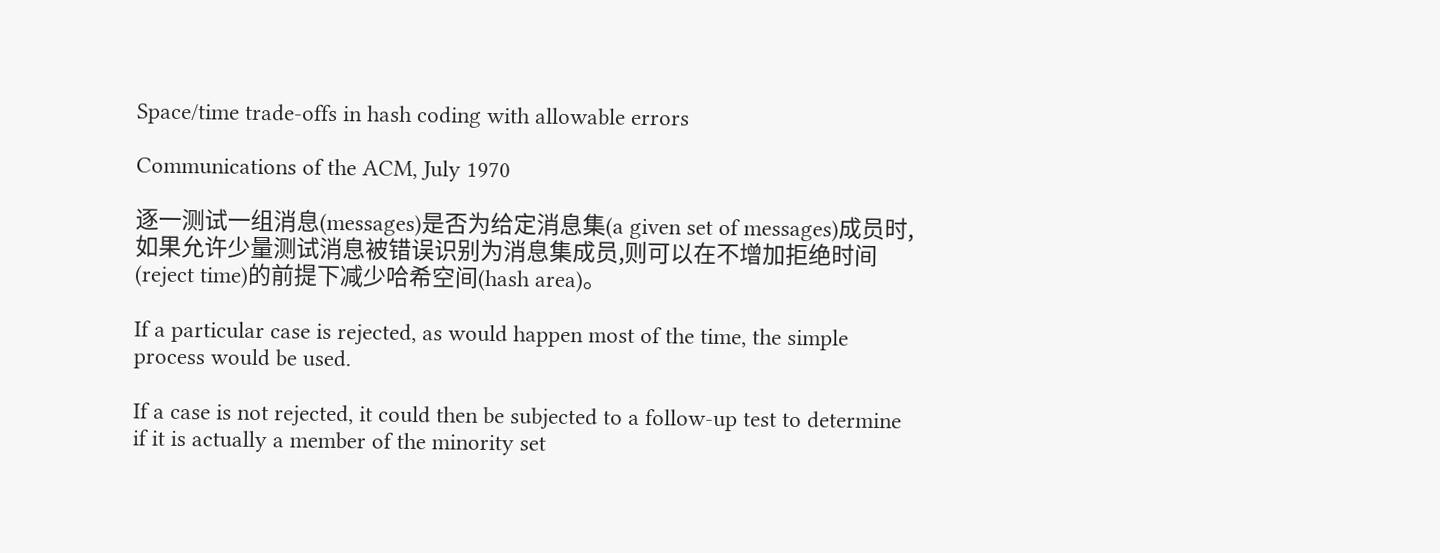Space/time trade-offs in hash coding with allowable errors

Communications of the ACM, July 1970

逐一测试一组消息(messages)是否为给定消息集(a given set of messages)成员时,如果允许少量测试消息被错误识别为消息集成员,则可以在不增加拒绝时间(reject time)的前提下减少哈希空间(hash area)。

If a particular case is rejected, as would happen most of the time, the simple process would be used.

If a case is not rejected, it could then be subjected to a follow-up test to determine if it is actually a member of the minority set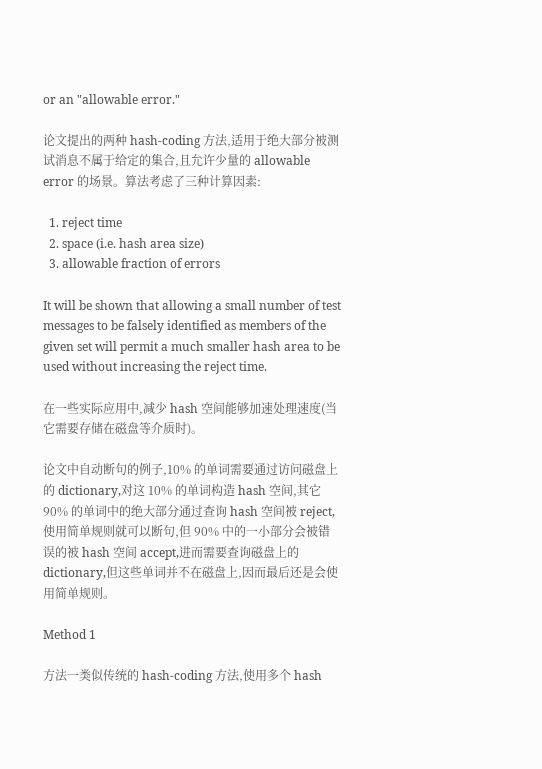or an "allowable error."

论文提出的两种 hash-coding 方法,适用于绝大部分被测试消息不属于给定的集合,且允许少量的 allowable error 的场景。算法考虑了三种计算因素:

  1. reject time
  2. space (i.e. hash area size)
  3. allowable fraction of errors

It will be shown that allowing a small number of test messages to be falsely identified as members of the given set will permit a much smaller hash area to be used without increasing the reject time.

在一些实际应用中,减少 hash 空间能够加速处理速度(当它需要存储在磁盘等介质时)。

论文中自动断句的例子,10% 的单词需要通过访问磁盘上的 dictionary,对这 10% 的单词构造 hash 空间,其它 90% 的单词中的绝大部分通过查询 hash 空间被 reject,使用简单规则就可以断句,但 90% 中的一小部分会被错误的被 hash 空间 accept,进而需要查询磁盘上的 dictionary,但这些单词并不在磁盘上,因而最后还是会使用简单规则。

Method 1

方法一类似传统的 hash-coding 方法,使用多个 hash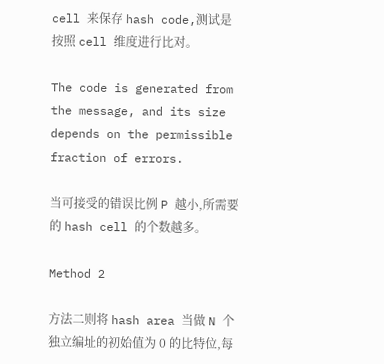cell 来保存 hash code,测试是按照 cell 维度进行比对。

The code is generated from the message, and its size depends on the permissible fraction of errors.

当可接受的错误比例 P 越小,所需要的 hash cell 的个数越多。

Method 2

方法二则将 hash area 当做 N 个独立编址的初始值为 0 的比特位,每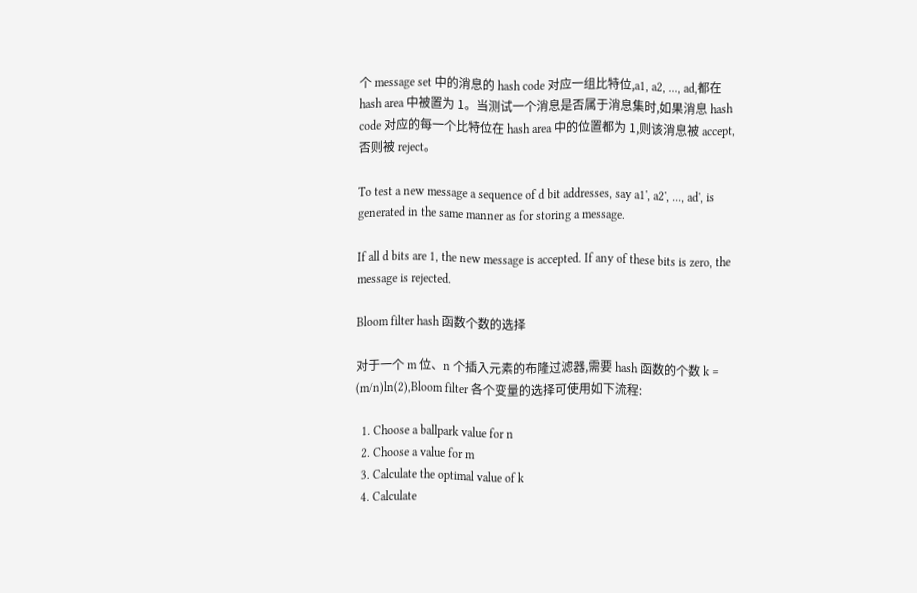个 message set 中的消息的 hash code 对应一组比特位,a1, a2, ..., ad,都在 hash area 中被置为 1。当测试一个消息是否属于消息集时,如果消息 hash code 对应的每一个比特位在 hash area 中的位置都为 1,则该消息被 accept,否则被 reject。

To test a new message a sequence of d bit addresses, say a1', a2', ..., ad', is generated in the same manner as for storing a message.

If all d bits are 1, the new message is accepted. If any of these bits is zero, the message is rejected.

Bloom filter hash 函数个数的选择

对于一个 m 位、n 个插入元素的布隆过滤器,需要 hash 函数的个数 k = (m/n)ln(2),Bloom filter 各个变量的选择可使用如下流程:

  1. Choose a ballpark value for n
  2. Choose a value for m
  3. Calculate the optimal value of k
  4. Calculate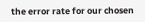the error rate for our chosen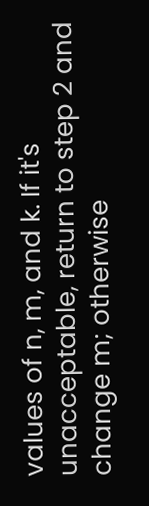values of n, m, and k. If it's unacceptable, return to step 2 and change m; otherwise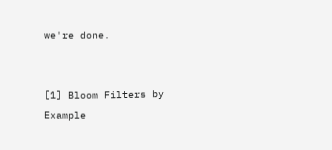we're done.


[1] Bloom Filters by Example